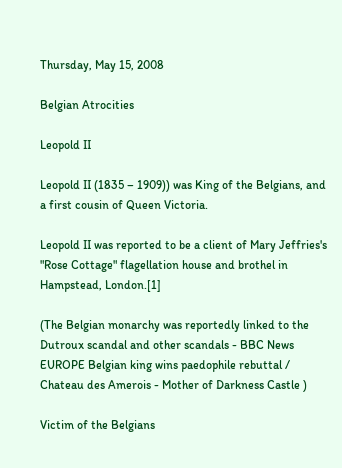Thursday, May 15, 2008

Belgian Atrocities

Leopold II

Leopold II (1835 – 1909)) was King of the Belgians, and a first cousin of Queen Victoria.

Leopold II was reported to be a client of Mary Jeffries's "Rose Cottage" flagellation house and brothel in Hampstead, London.[1]

(The Belgian monarchy was reportedly linked to the Dutroux scandal and other scandals - BBC News EUROPE Belgian king wins paedophile rebuttal / Chateau des Amerois - Mother of Darkness Castle )

Victim of the Belgians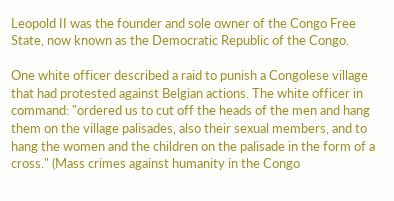Leopold II was the founder and sole owner of the Congo Free State, now known as the Democratic Republic of the Congo.

One white officer described a raid to punish a Congolese village that had protested against Belgian actions. The white officer in command: "ordered us to cut off the heads of the men and hang them on the village palisades, also their sexual members, and to hang the women and the children on the palisade in the form of a cross." (Mass crimes against humanity in the Congo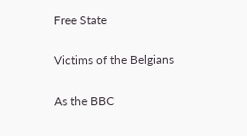Free State

Victims of the Belgians

As the BBC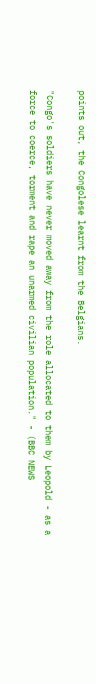points out, the Congolese learnt from the Belgians.

"Congo's soldiers have never moved away from the role allocated to them by Leopold - as a force to coerce, torment and rape an unarmed civilian population." - (BBC NEWS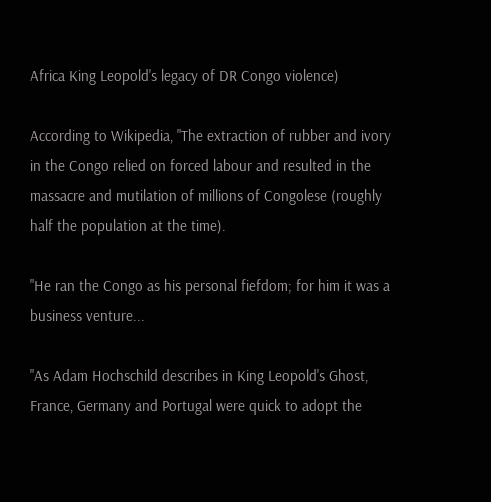Africa King Leopold's legacy of DR Congo violence)

According to Wikipedia, "The extraction of rubber and ivory in the Congo relied on forced labour and resulted in the massacre and mutilation of millions of Congolese (roughly half the population at the time).

"He ran the Congo as his personal fiefdom; for him it was a business venture...

"As Adam Hochschild describes in King Leopold's Ghost, France, Germany and Portugal were quick to adopt the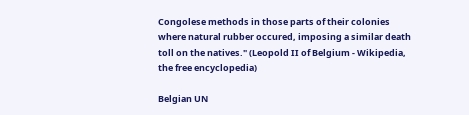Congolese methods in those parts of their colonies where natural rubber occured, imposing a similar death toll on the natives." (Leopold II of Belgium - Wikipedia, the free encyclopedia)

Belgian UN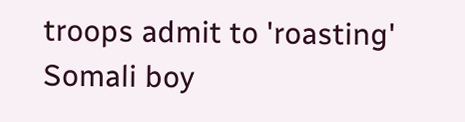troops admit to 'roasting' Somali boy